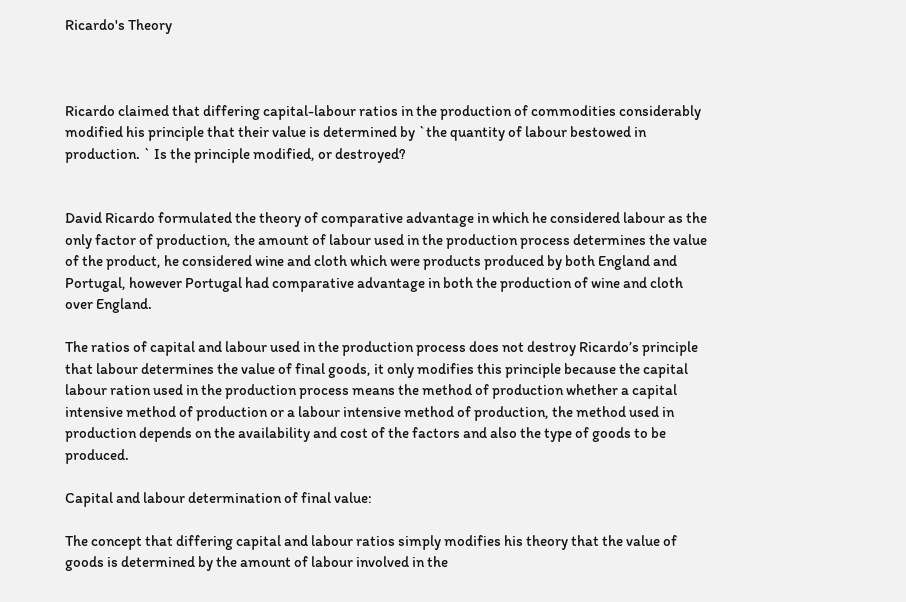Ricardo's Theory



Ricardo claimed that differing capital-labour ratios in the production of commodities considerably modified his principle that their value is determined by `the quantity of labour bestowed in production. ` Is the principle modified, or destroyed?


David Ricardo formulated the theory of comparative advantage in which he considered labour as the only factor of production, the amount of labour used in the production process determines the value of the product, he considered wine and cloth which were products produced by both England and Portugal, however Portugal had comparative advantage in both the production of wine and cloth over England.

The ratios of capital and labour used in the production process does not destroy Ricardo’s principle that labour determines the value of final goods, it only modifies this principle because the capital labour ration used in the production process means the method of production whether a capital intensive method of production or a labour intensive method of production, the method used in production depends on the availability and cost of the factors and also the type of goods to be produced.

Capital and labour determination of final value:

The concept that differing capital and labour ratios simply modifies his theory that the value of goods is determined by the amount of labour involved in the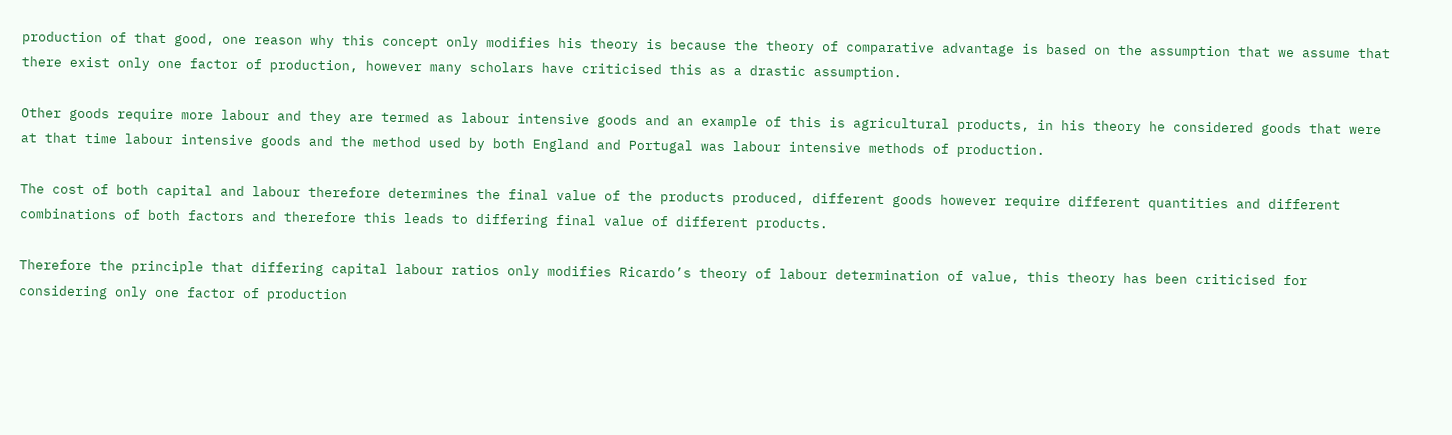production of that good, one reason why this concept only modifies his theory is because the theory of comparative advantage is based on the assumption that we assume that there exist only one factor of production, however many scholars have criticised this as a drastic assumption.

Other goods require more labour and they are termed as labour intensive goods and an example of this is agricultural products, in his theory he considered goods that were at that time labour intensive goods and the method used by both England and Portugal was labour intensive methods of production.

The cost of both capital and labour therefore determines the final value of the products produced, different goods however require different quantities and different combinations of both factors and therefore this leads to differing final value of different products.

Therefore the principle that differing capital labour ratios only modifies Ricardo’s theory of labour determination of value, this theory has been criticised for considering only one factor of production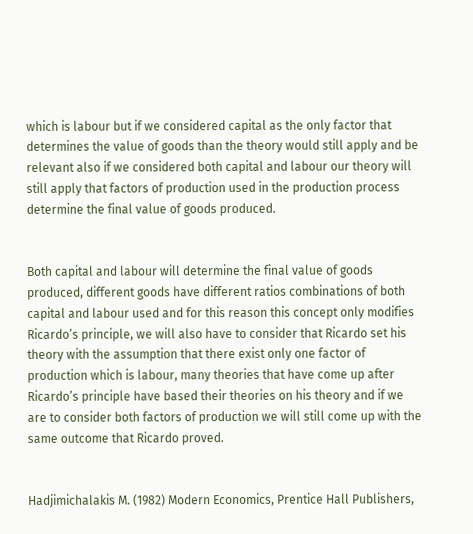which is labour but if we considered capital as the only factor that determines the value of goods than the theory would still apply and be relevant also if we considered both capital and labour our theory will still apply that factors of production used in the production process determine the final value of goods produced.


Both capital and labour will determine the final value of goods produced, different goods have different ratios combinations of both capital and labour used and for this reason this concept only modifies Ricardo’s principle, we will also have to consider that Ricardo set his theory with the assumption that there exist only one factor of production which is labour, many theories that have come up after Ricardo’s principle have based their theories on his theory and if we are to consider both factors of production we will still come up with the same outcome that Ricardo proved.


Hadjimichalakis M. (1982) Modern Economics, Prentice Hall Publishers,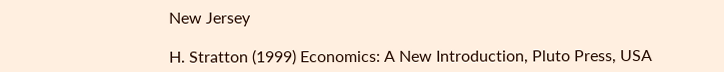New Jersey

H. Stratton (1999) Economics: A New Introduction, Pluto Press, USA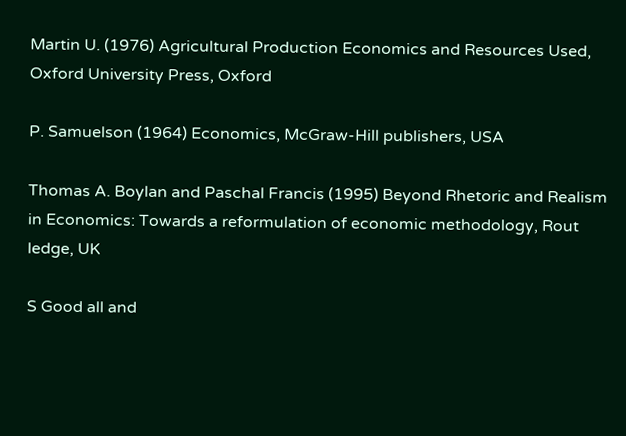Martin U. (1976) Agricultural Production Economics and Resources Used, Oxford University Press, Oxford

P. Samuelson (1964) Economics, McGraw-Hill publishers, USA

Thomas A. Boylan and Paschal Francis (1995) Beyond Rhetoric and Realism in Economics: Towards a reformulation of economic methodology, Rout ledge, UK

S Good all and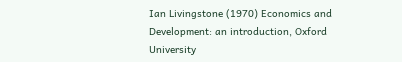Ian Livingstone (1970) Economics and Development: an introduction, Oxford University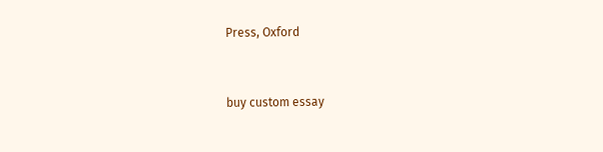Press, Oxford


buy custom essay